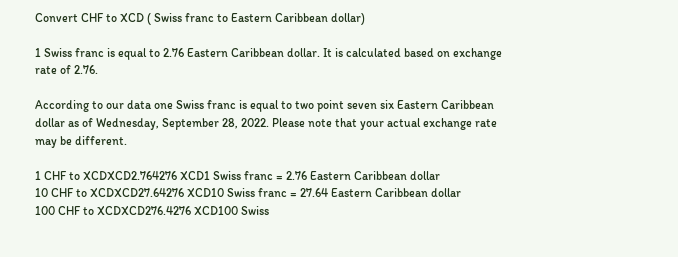Convert CHF to XCD ( Swiss franc to Eastern Caribbean dollar)

1 Swiss franc is equal to 2.76 Eastern Caribbean dollar. It is calculated based on exchange rate of 2.76.

According to our data one Swiss franc is equal to two point seven six Eastern Caribbean dollar as of Wednesday, September 28, 2022. Please note that your actual exchange rate may be different.

1 CHF to XCDXCD2.764276 XCD1 Swiss franc = 2.76 Eastern Caribbean dollar
10 CHF to XCDXCD27.64276 XCD10 Swiss franc = 27.64 Eastern Caribbean dollar
100 CHF to XCDXCD276.4276 XCD100 Swiss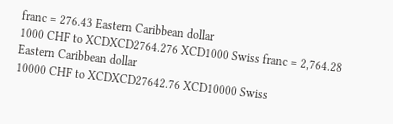franc = 276.43 Eastern Caribbean dollar
1000 CHF to XCDXCD2764.276 XCD1000 Swiss franc = 2,764.28 Eastern Caribbean dollar
10000 CHF to XCDXCD27642.76 XCD10000 Swiss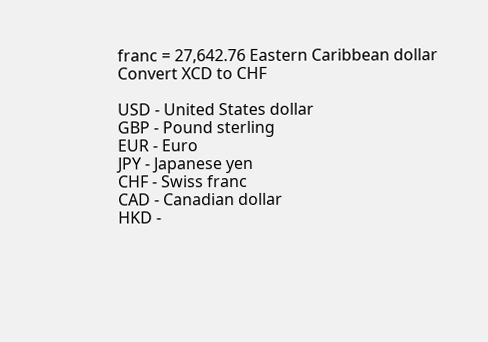franc = 27,642.76 Eastern Caribbean dollar
Convert XCD to CHF

USD - United States dollar
GBP - Pound sterling
EUR - Euro
JPY - Japanese yen
CHF - Swiss franc
CAD - Canadian dollar
HKD -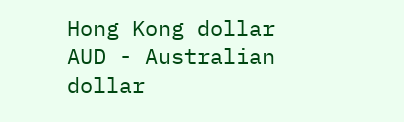Hong Kong dollar
AUD - Australian dollar